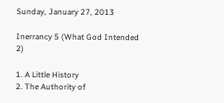Sunday, January 27, 2013

Inerrancy 5 (What God Intended 2)

1. A Little History
2. The Authority of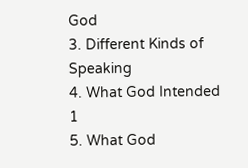God
3. Different Kinds of Speaking
4. What God Intended 1
5. What God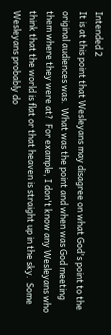Intended 2
It is at this point that Wesleyans may disagree on what God's point to the original audiences was.  What was the point and when was God meeting them where they were at?  For example, I don't know any Wesleyans who think that the world is flat or that heaven is straight up in the sky.  Some Wesleyans probably do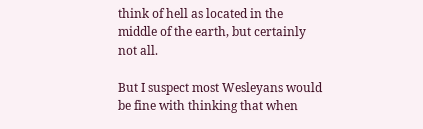think of hell as located in the middle of the earth, but certainly not all.

But I suspect most Wesleyans would be fine with thinking that when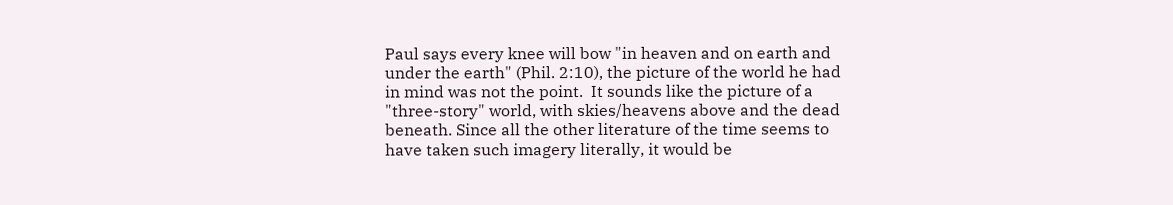Paul says every knee will bow "in heaven and on earth and under the earth" (Phil. 2:10), the picture of the world he had in mind was not the point.  It sounds like the picture of a "three-story" world, with skies/heavens above and the dead beneath. Since all the other literature of the time seems to have taken such imagery literally, it would be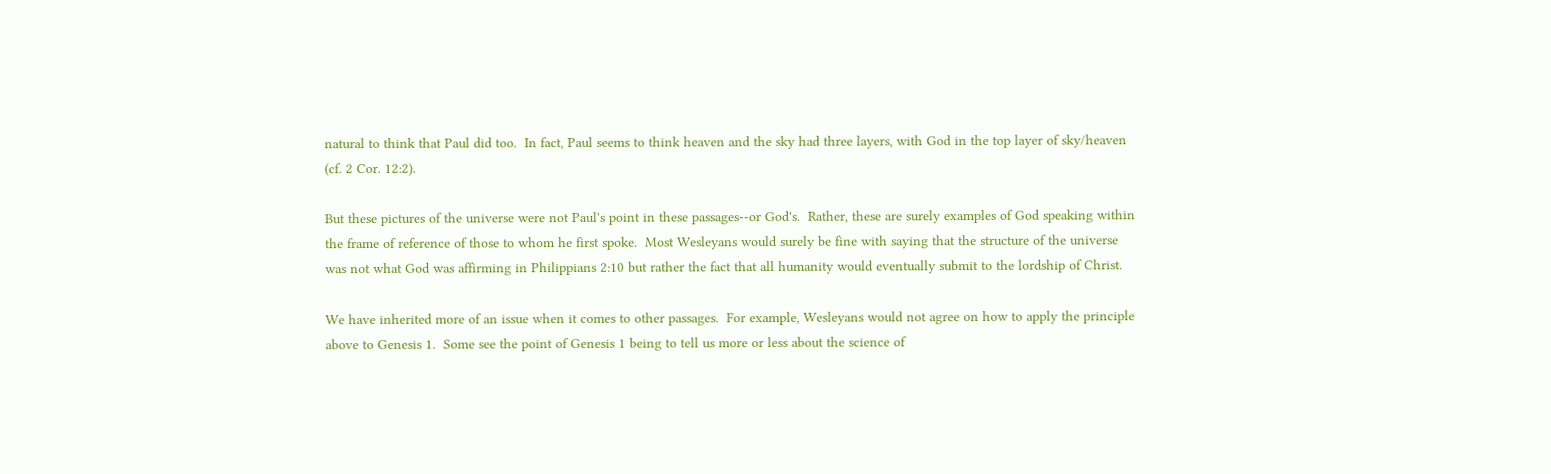natural to think that Paul did too.  In fact, Paul seems to think heaven and the sky had three layers, with God in the top layer of sky/heaven (cf. 2 Cor. 12:2).

But these pictures of the universe were not Paul's point in these passages--or God's.  Rather, these are surely examples of God speaking within the frame of reference of those to whom he first spoke.  Most Wesleyans would surely be fine with saying that the structure of the universe was not what God was affirming in Philippians 2:10 but rather the fact that all humanity would eventually submit to the lordship of Christ.

We have inherited more of an issue when it comes to other passages.  For example, Wesleyans would not agree on how to apply the principle above to Genesis 1.  Some see the point of Genesis 1 being to tell us more or less about the science of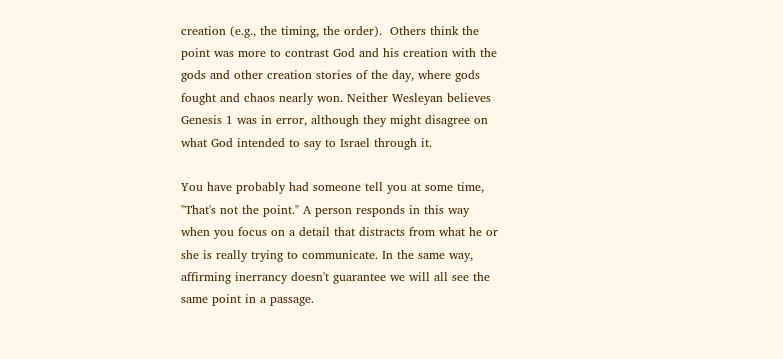creation (e.g., the timing, the order).  Others think the point was more to contrast God and his creation with the gods and other creation stories of the day, where gods fought and chaos nearly won. Neither Wesleyan believes Genesis 1 was in error, although they might disagree on what God intended to say to Israel through it.

You have probably had someone tell you at some time, "That's not the point." A person responds in this way when you focus on a detail that distracts from what he or she is really trying to communicate. In the same way, affirming inerrancy doesn't guarantee we will all see the same point in a passage.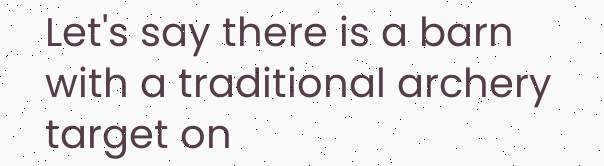Let's say there is a barn with a traditional archery target on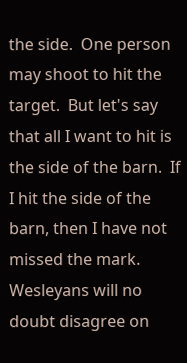the side.  One person may shoot to hit the target.  But let's say that all I want to hit is the side of the barn.  If I hit the side of the barn, then I have not missed the mark.  Wesleyans will no doubt disagree on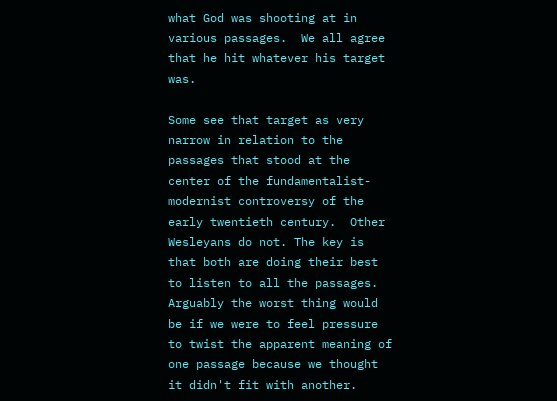what God was shooting at in various passages.  We all agree that he hit whatever his target was.

Some see that target as very narrow in relation to the passages that stood at the center of the fundamentalist-modernist controversy of the early twentieth century.  Other Wesleyans do not. The key is that both are doing their best to listen to all the passages. Arguably the worst thing would be if we were to feel pressure to twist the apparent meaning of one passage because we thought it didn't fit with another.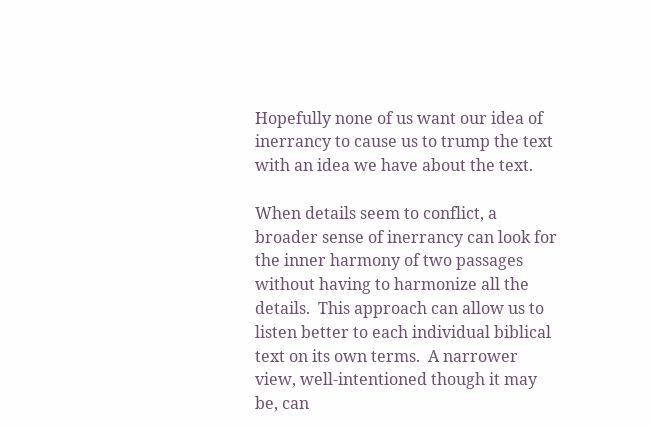Hopefully none of us want our idea of inerrancy to cause us to trump the text with an idea we have about the text.

When details seem to conflict, a broader sense of inerrancy can look for the inner harmony of two passages without having to harmonize all the details.  This approach can allow us to listen better to each individual biblical text on its own terms.  A narrower view, well-intentioned though it may be, can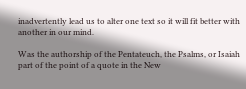inadvertently lead us to alter one text so it will fit better with another in our mind.

Was the authorship of the Pentateuch, the Psalms, or Isaiah part of the point of a quote in the New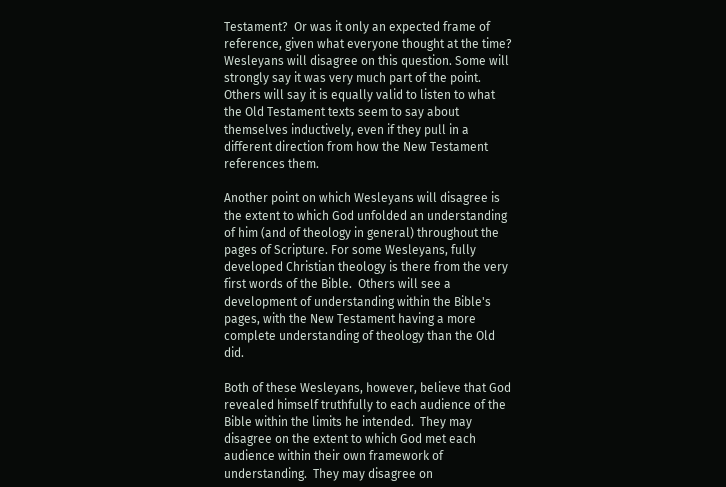Testament?  Or was it only an expected frame of reference, given what everyone thought at the time?  Wesleyans will disagree on this question. Some will strongly say it was very much part of the point. Others will say it is equally valid to listen to what the Old Testament texts seem to say about themselves inductively, even if they pull in a different direction from how the New Testament references them.

Another point on which Wesleyans will disagree is the extent to which God unfolded an understanding of him (and of theology in general) throughout the pages of Scripture. For some Wesleyans, fully developed Christian theology is there from the very first words of the Bible.  Others will see a development of understanding within the Bible's pages, with the New Testament having a more complete understanding of theology than the Old did.

Both of these Wesleyans, however, believe that God revealed himself truthfully to each audience of the Bible within the limits he intended.  They may disagree on the extent to which God met each audience within their own framework of understanding.  They may disagree on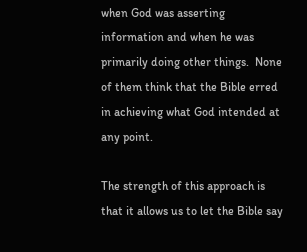when God was asserting information and when he was primarily doing other things.  None of them think that the Bible erred in achieving what God intended at any point.

The strength of this approach is that it allows us to let the Bible say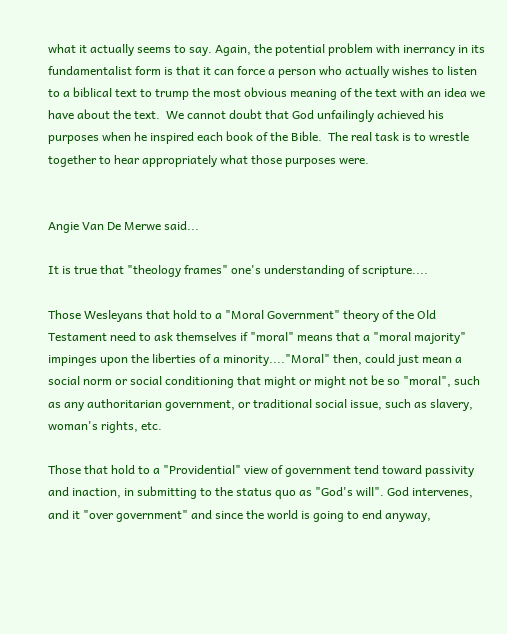what it actually seems to say. Again, the potential problem with inerrancy in its fundamentalist form is that it can force a person who actually wishes to listen to a biblical text to trump the most obvious meaning of the text with an idea we have about the text.  We cannot doubt that God unfailingly achieved his purposes when he inspired each book of the Bible.  The real task is to wrestle together to hear appropriately what those purposes were.


Angie Van De Merwe said...

It is true that "theology frames" one's understanding of scripture....

Those Wesleyans that hold to a "Moral Government" theory of the Old Testament need to ask themselves if "moral" means that a "moral majority" impinges upon the liberties of a minority...."Moral" then, could just mean a social norm or social conditioning that might or might not be so "moral", such as any authoritarian government, or traditional social issue, such as slavery, woman's rights, etc.

Those that hold to a "Providential" view of government tend toward passivity and inaction, in submitting to the status quo as "God's will". God intervenes, and it "over government" and since the world is going to end anyway,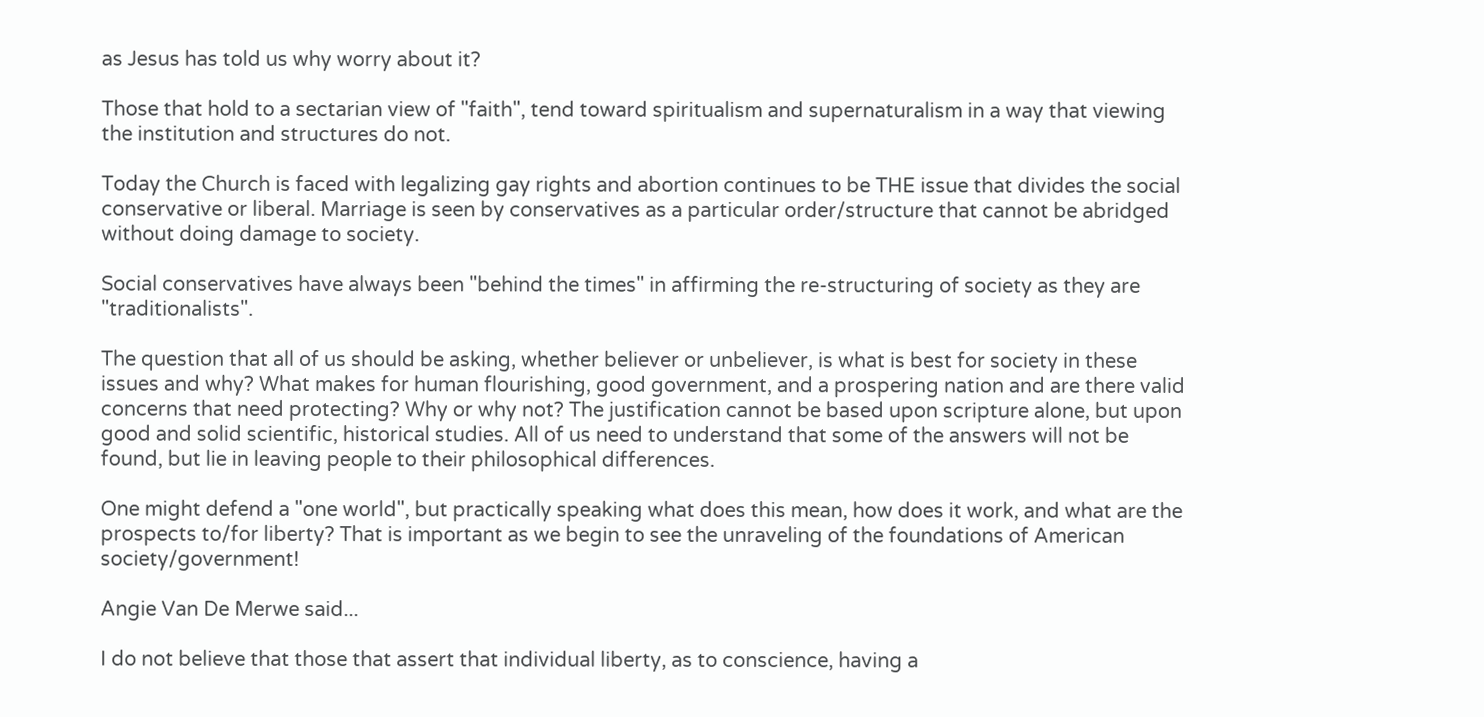as Jesus has told us why worry about it?

Those that hold to a sectarian view of "faith", tend toward spiritualism and supernaturalism in a way that viewing the institution and structures do not.

Today the Church is faced with legalizing gay rights and abortion continues to be THE issue that divides the social conservative or liberal. Marriage is seen by conservatives as a particular order/structure that cannot be abridged without doing damage to society.

Social conservatives have always been "behind the times" in affirming the re-structuring of society as they are "traditionalists".

The question that all of us should be asking, whether believer or unbeliever, is what is best for society in these issues and why? What makes for human flourishing, good government, and a prospering nation and are there valid concerns that need protecting? Why or why not? The justification cannot be based upon scripture alone, but upon good and solid scientific, historical studies. All of us need to understand that some of the answers will not be found, but lie in leaving people to their philosophical differences.

One might defend a "one world", but practically speaking what does this mean, how does it work, and what are the prospects to/for liberty? That is important as we begin to see the unraveling of the foundations of American society/government!

Angie Van De Merwe said...

I do not believe that those that assert that individual liberty, as to conscience, having a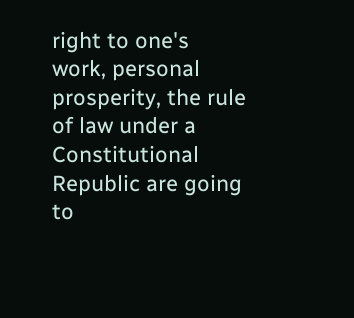right to one's work, personal prosperity, the rule of law under a Constitutional Republic are going to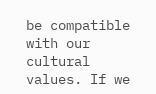be compatible with our cultural values. If we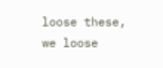loose these, we loose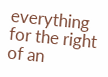everything for the right of an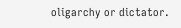oligarchy or dictator.